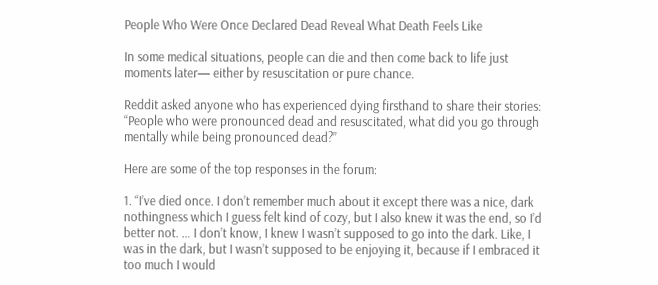People Who Were Once Declared Dead Reveal What Death Feels Like

In some medical situations, people can die and then come back to life just moments later— either by resuscitation or pure chance.

Reddit asked anyone who has experienced dying firsthand to share their stories: “People who were pronounced dead and resuscitated, what did you go through mentally while being pronounced dead?”

Here are some of the top responses in the forum:

1. “I’ve died once. I don’t remember much about it except there was a nice, dark nothingness which I guess felt kind of cozy, but I also knew it was the end, so I’d better not. … I don’t know, I knew I wasn’t supposed to go into the dark. Like, I was in the dark, but I wasn’t supposed to be enjoying it, because if I embraced it too much I would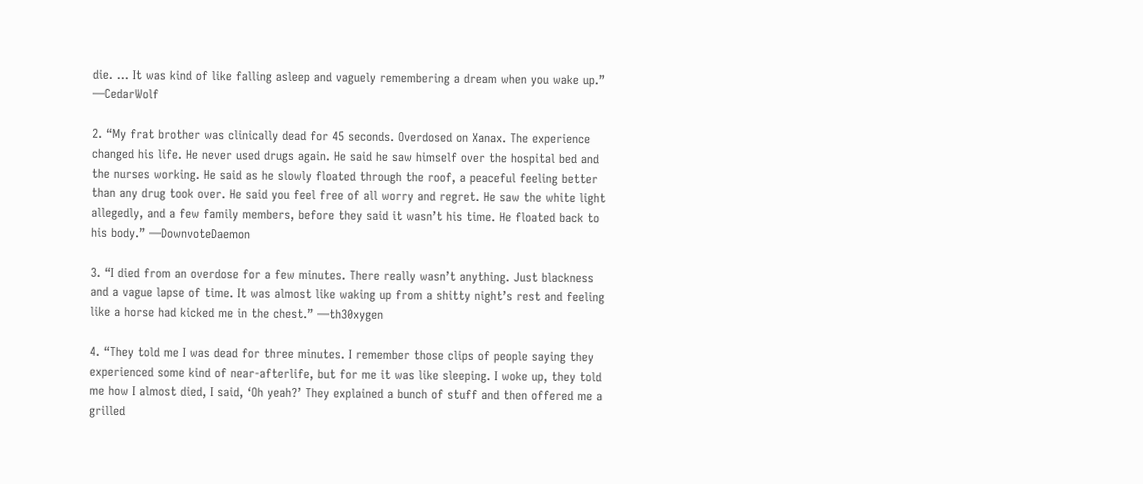die. … It was kind of like falling asleep and vaguely remembering a dream when you wake up.” —CedarWolf

2. “My frat brother was clinically dead for 45 seconds. Overdosed on Xanax. The experience changed his life. He never used drugs again. He said he saw himself over the hospital bed and the nurses working. He said as he slowly floated through the roof, a peaceful feeling better than any drug took over. He said you feel free of all worry and regret. He saw the white light allegedly, and a few family members, before they said it wasn’t his time. He floated back to his body.” —DownvoteDaemon

3. “I died from an overdose for a few minutes. There really wasn’t anything. Just blackness and a vague lapse of time. It was almost like waking up from a shitty night’s rest and feeling like a horse had kicked me in the chest.” —th30xygen

4. “They told me I was dead for three minutes. I remember those clips of people saying they experienced some kind of near-afterlife, but for me it was like sleeping. I woke up, they told me how I almost died, I said, ‘Oh yeah?’ They explained a bunch of stuff and then offered me a grilled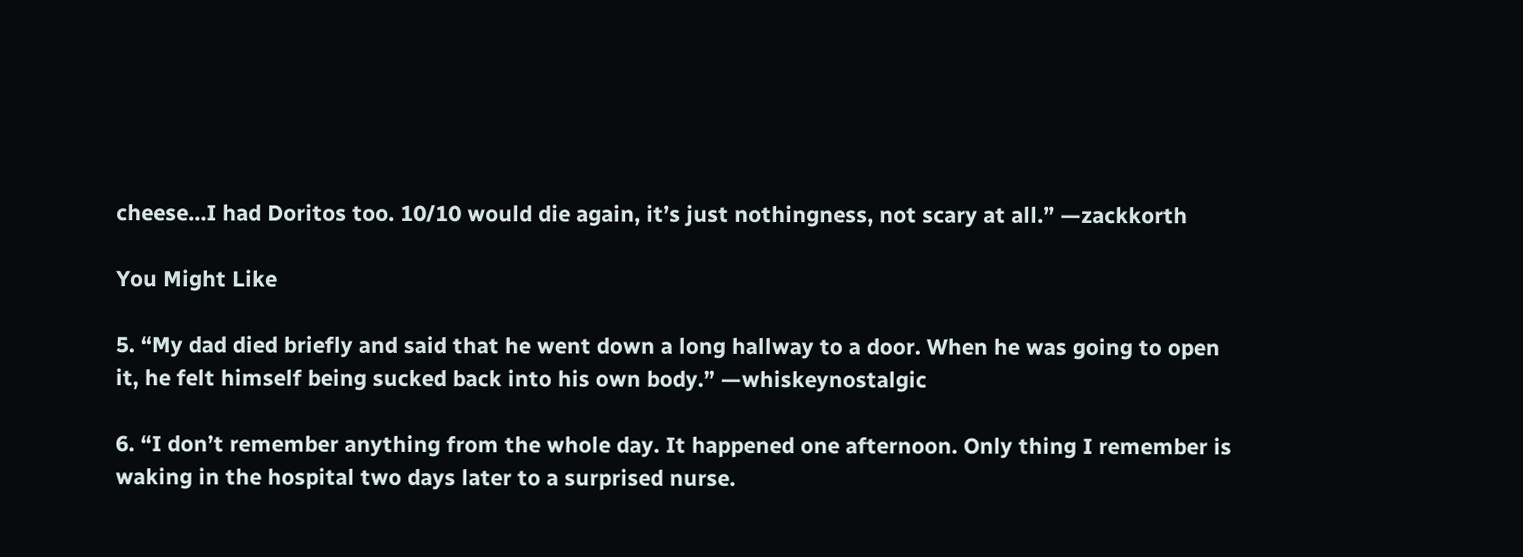cheese…I had Doritos too. 10/10 would die again, it’s just nothingness, not scary at all.” —zackkorth

You Might Like

5. “My dad died briefly and said that he went down a long hallway to a door. When he was going to open it, he felt himself being sucked back into his own body.” —whiskeynostalgic

6. “I don’t remember anything from the whole day. It happened one afternoon. Only thing I remember is waking in the hospital two days later to a surprised nurse.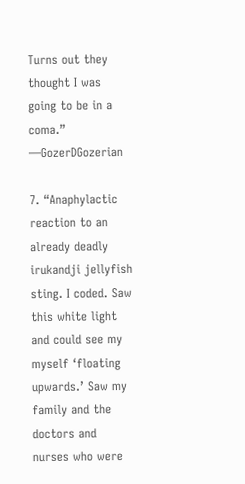Turns out they thought I was going to be in a coma.” —GozerDGozerian

7. “Anaphylactic reaction to an already deadly irukandji jellyfish sting. I coded. Saw this white light and could see my myself ‘floating upwards.’ Saw my family and the doctors and nurses who were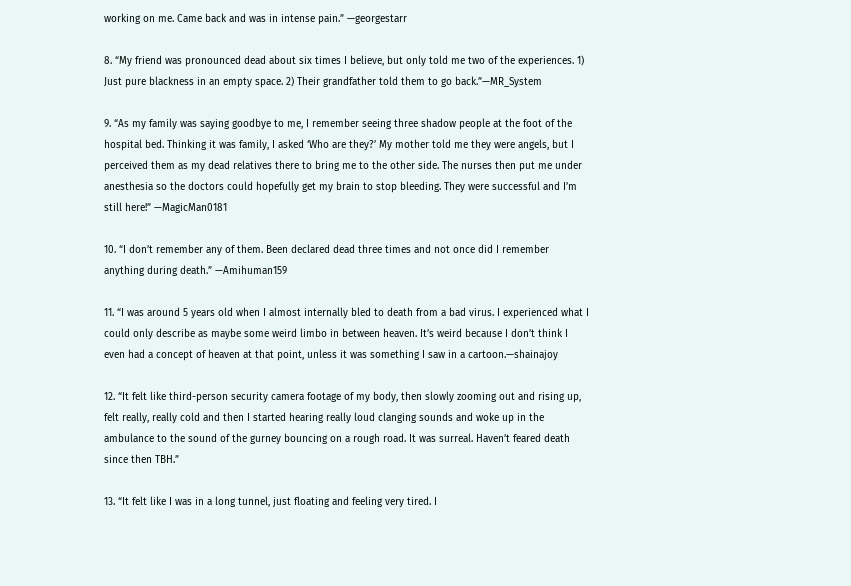working on me. Came back and was in intense pain.” —georgestarr

8. “My friend was pronounced dead about six times I believe, but only told me two of the experiences. 1) Just pure blackness in an empty space. 2) Their grandfather told them to go back.”—MR_System

9. “As my family was saying goodbye to me, I remember seeing three shadow people at the foot of the hospital bed. Thinking it was family, I asked ‘Who are they?’ My mother told me they were angels, but I perceived them as my dead relatives there to bring me to the other side. The nurses then put me under anesthesia so the doctors could hopefully get my brain to stop bleeding. They were successful and I’m still here!” —MagicMan0181

10. “I don’t remember any of them. Been declared dead three times and not once did I remember anything during death.” —Amihuman159

11. “I was around 5 years old when I almost internally bled to death from a bad virus. I experienced what I could only describe as maybe some weird limbo in between heaven. It’s weird because I don’t think I even had a concept of heaven at that point, unless it was something I saw in a cartoon.—shainajoy

12. “It felt like third-person security camera footage of my body, then slowly zooming out and rising up, felt really, really cold and then I started hearing really loud clanging sounds and woke up in the ambulance to the sound of the gurney bouncing on a rough road. It was surreal. Haven’t feared death since then TBH.”

13. “It felt like I was in a long tunnel, just floating and feeling very tired. I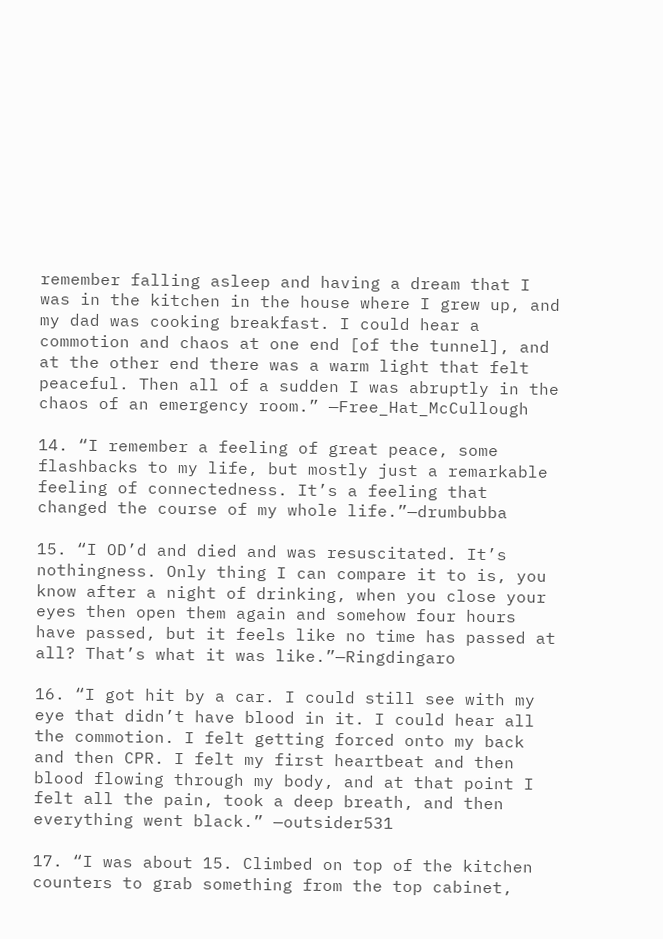remember falling asleep and having a dream that I was in the kitchen in the house where I grew up, and my dad was cooking breakfast. I could hear a commotion and chaos at one end [of the tunnel], and at the other end there was a warm light that felt peaceful. Then all of a sudden I was abruptly in the chaos of an emergency room.” —Free_Hat_McCullough

14. “I remember a feeling of great peace, some flashbacks to my life, but mostly just a remarkable feeling of connectedness. It’s a feeling that changed the course of my whole life.”—drumbubba

15. “I OD’d and died and was resuscitated. It’s nothingness. Only thing I can compare it to is, you know after a night of drinking, when you close your eyes then open them again and somehow four hours have passed, but it feels like no time has passed at all? That’s what it was like.”—Ringdingaro

16. “I got hit by a car. I could still see with my eye that didn’t have blood in it. I could hear all the commotion. I felt getting forced onto my back and then CPR. I felt my first heartbeat and then blood flowing through my body, and at that point I felt all the pain, took a deep breath, and then everything went black.” —outsider531

17. “I was about 15. Climbed on top of the kitchen counters to grab something from the top cabinet,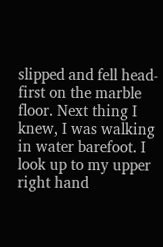slipped and fell head-first on the marble floor. Next thing I knew, I was walking in water barefoot. I look up to my upper right hand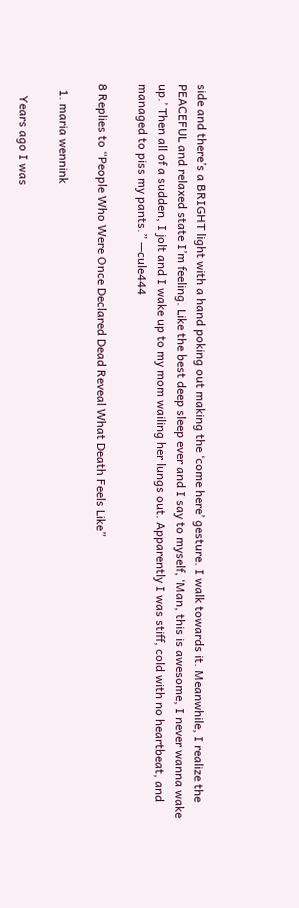side and there’s a BRIGHT light with a hand poking out making the ‘come here’ gesture. I walk towards it. Meanwhile, I realize the PEACEFUL and relaxed state I’m feeling. Like the best deep sleep ever and I say to myself, ‘Man, this is awesome, I never wanna wake up.’ Then all of a sudden, I jolt and I wake up to my mom wailing her lungs out. Apparently I was stiff, cold with no heartbeat, and managed to piss my pants.” —cule444

8 Replies to “People Who Were Once Declared Dead Reveal What Death Feels Like”

  1. maria wennink

    Years ago I was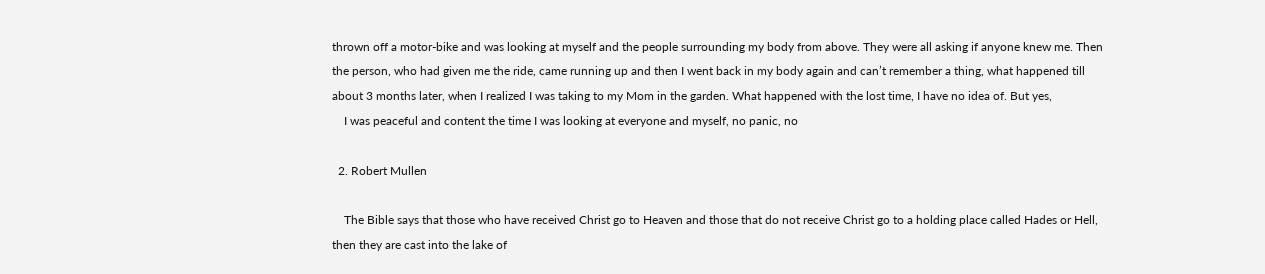thrown off a motor-bike and was looking at myself and the people surrounding my body from above. They were all asking if anyone knew me. Then the person, who had given me the ride, came running up and then I went back in my body again and can’t remember a thing, what happened till about 3 months later, when I realized I was taking to my Mom in the garden. What happened with the lost time, I have no idea of. But yes,
    I was peaceful and content the time I was looking at everyone and myself, no panic, no

  2. Robert Mullen

    The Bible says that those who have received Christ go to Heaven and those that do not receive Christ go to a holding place called Hades or Hell, then they are cast into the lake of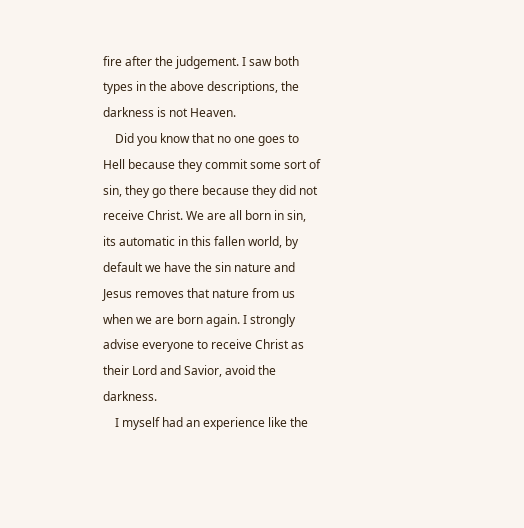fire after the judgement. I saw both types in the above descriptions, the darkness is not Heaven.
    Did you know that no one goes to Hell because they commit some sort of sin, they go there because they did not receive Christ. We are all born in sin, its automatic in this fallen world, by default we have the sin nature and Jesus removes that nature from us when we are born again. I strongly advise everyone to receive Christ as their Lord and Savior, avoid the darkness.
    I myself had an experience like the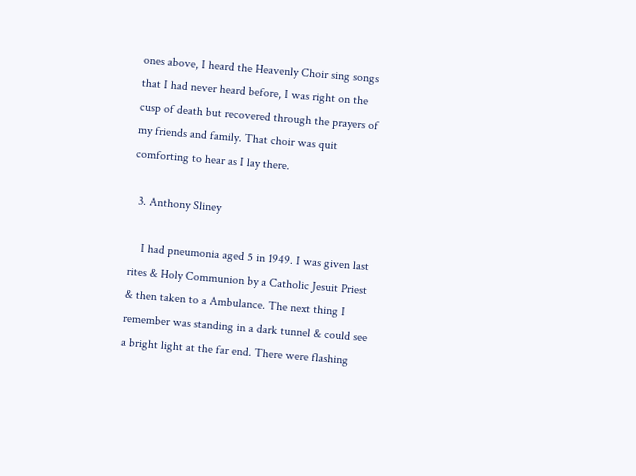ones above, I heard the Heavenly Choir sing songs that I had never heard before, I was right on the cusp of death but recovered through the prayers of my friends and family. That choir was quit comforting to hear as I lay there.

  3. Anthony Sliney

    I had pneumonia aged 5 in 1949. I was given last rites & Holy Communion by a Catholic Jesuit Priest & then taken to a Ambulance. The next thing I remember was standing in a dark tunnel & could see a bright light at the far end. There were flashing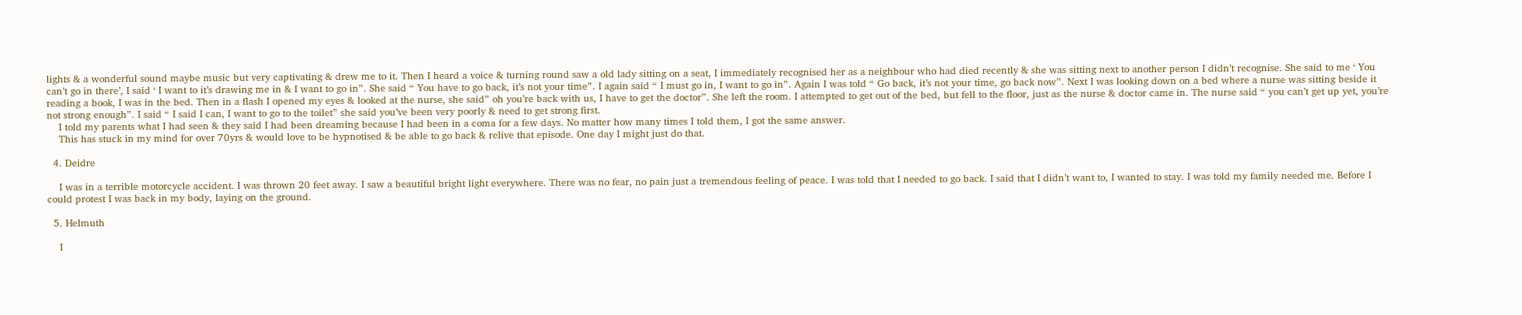lights & a wonderful sound maybe music but very captivating & drew me to it. Then I heard a voice & turning round saw a old lady sitting on a seat, I immediately recognised her as a neighbour who had died recently & she was sitting next to another person I didn’t recognise. She said to me ‘ You can’t go in there’, I said ‘ I want to it’s drawing me in & I want to go in”. She said “ You have to go back, it’s not your time”. I again said “ I must go in, I want to go in”. Again I was told “ Go back, it’s not your time, go back now”. Next I was looking down on a bed where a nurse was sitting beside it reading a book, I was in the bed. Then in a flash I opened my eyes & looked at the nurse, she said” oh you’re back with us, I have to get the doctor”. She left the room. I attempted to get out of the bed, but fell to the floor, just as the nurse & doctor came in. The nurse said “ you can’t get up yet, you’re not strong enough”. I said “ I said I can, I want to go to the toilet” she said you’ve been very poorly & need to get strong first.
    I told my parents what I had seen & they said I had been dreaming because I had been in a coma for a few days. No matter how many times I told them, I got the same answer.
    This has stuck in my mind for over 70yrs & would love to be hypnotised & be able to go back & relive that episode. One day I might just do that.

  4. Deidre

    I was in a terrible motorcycle accident. I was thrown 20 feet away. I saw a beautiful bright light everywhere. There was no fear, no pain just a tremendous feeling of peace. I was told that I needed to go back. I said that I didn’t want to, I wanted to stay. I was told my family needed me. Before I could protest I was back in my body, laying on the ground.

  5. Helmuth

    I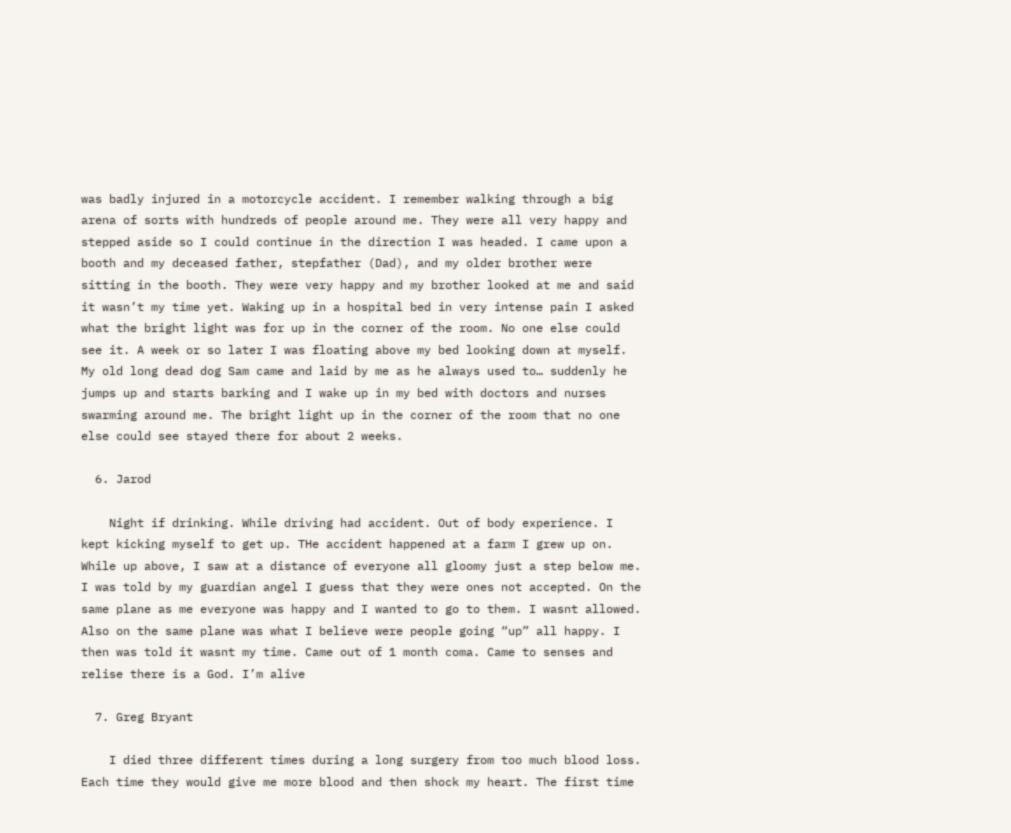was badly injured in a motorcycle accident. I remember walking through a big arena of sorts with hundreds of people around me. They were all very happy and stepped aside so I could continue in the direction I was headed. I came upon a booth and my deceased father, stepfather (Dad), and my older brother were sitting in the booth. They were very happy and my brother looked at me and said it wasn’t my time yet. Waking up in a hospital bed in very intense pain I asked what the bright light was for up in the corner of the room. No one else could see it. A week or so later I was floating above my bed looking down at myself. My old long dead dog Sam came and laid by me as he always used to… suddenly he jumps up and starts barking and I wake up in my bed with doctors and nurses swarming around me. The bright light up in the corner of the room that no one else could see stayed there for about 2 weeks.

  6. Jarod

    Night if drinking. While driving had accident. Out of body experience. I kept kicking myself to get up. THe accident happened at a farm I grew up on. While up above, I saw at a distance of everyone all gloomy just a step below me. I was told by my guardian angel I guess that they were ones not accepted. On the same plane as me everyone was happy and I wanted to go to them. I wasnt allowed. Also on the same plane was what I believe were people going “up” all happy. I then was told it wasnt my time. Came out of 1 month coma. Came to senses and relise there is a God. I’m alive

  7. Greg Bryant

    I died three different times during a long surgery from too much blood loss. Each time they would give me more blood and then shock my heart. The first time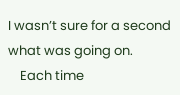I wasn’t sure for a second what was going on.
    Each time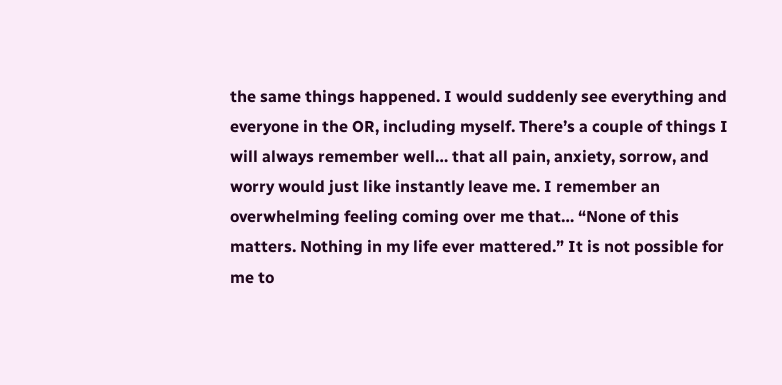the same things happened. I would suddenly see everything and everyone in the OR, including myself. There’s a couple of things I will always remember well… that all pain, anxiety, sorrow, and worry would just like instantly leave me. I remember an overwhelming feeling coming over me that… “None of this matters. Nothing in my life ever mattered.” It is not possible for me to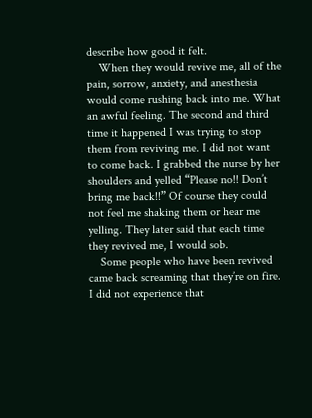describe how good it felt.
    When they would revive me, all of the pain, sorrow, anxiety, and anesthesia would come rushing back into me. What an awful feeling. The second and third time it happened I was trying to stop them from reviving me. I did not want to come back. I grabbed the nurse by her shoulders and yelled “Please no!! Don’t bring me back!!” Of course they could not feel me shaking them or hear me yelling. They later said that each time they revived me, I would sob.
    Some people who have been revived came back screaming that they’re on fire. I did not experience that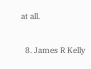at all.

  8. James R Kelly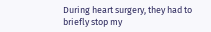During heart surgery, they had to briefly stop my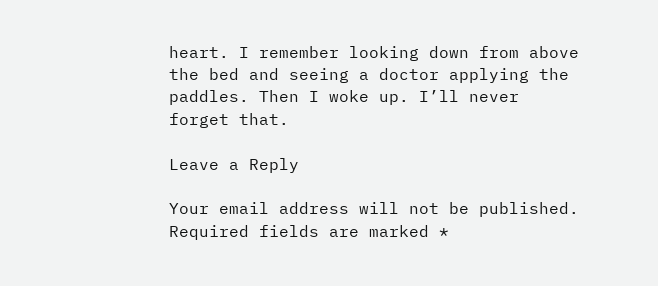heart. I remember looking down from above the bed and seeing a doctor applying the paddles. Then I woke up. I’ll never forget that.

Leave a Reply

Your email address will not be published. Required fields are marked *